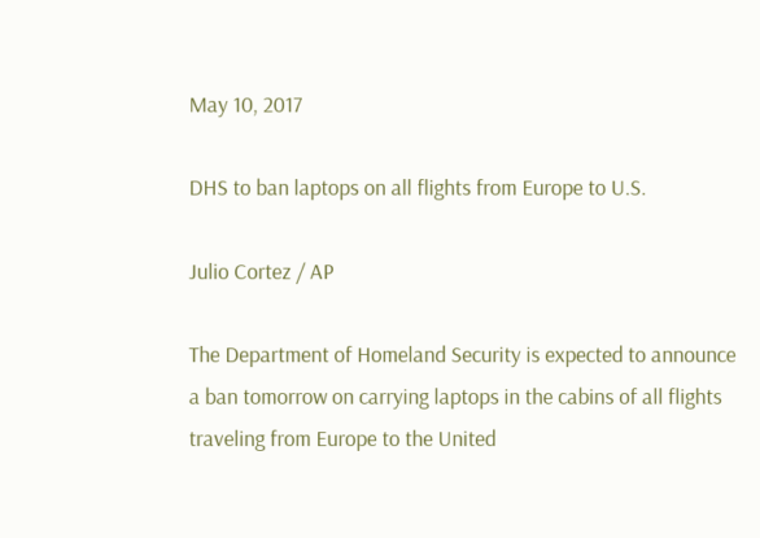May 10, 2017

DHS to ban laptops on all flights from Europe to U.S.

Julio Cortez / AP

The Department of Homeland Security is expected to announce a ban tomorrow on carrying laptops in the cabins of all flights traveling from Europe to the United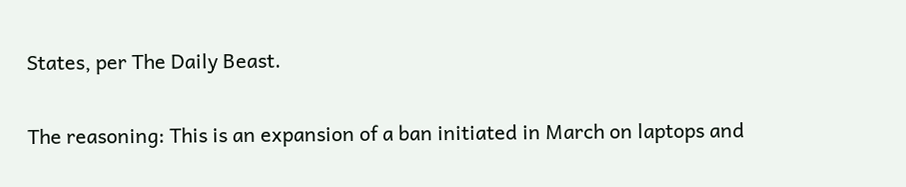States, per The Daily Beast.

The reasoning: This is an expansion of a ban initiated in March on laptops and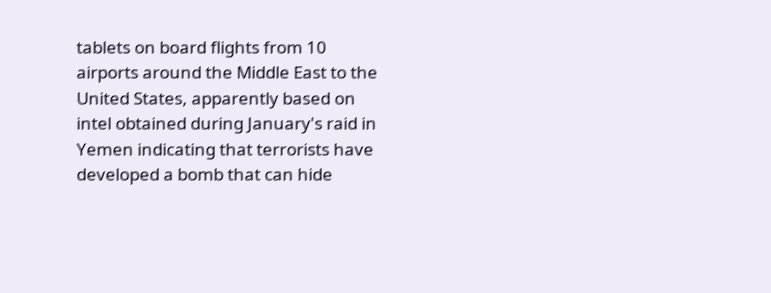tablets on board flights from 10 airports around the Middle East to the United States, apparently based on intel obtained during January's raid in Yemen indicating that terrorists have developed a bomb that can hide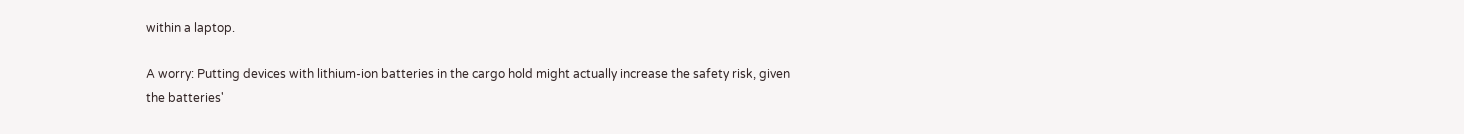within a laptop.

A worry: Putting devices with lithium-ion batteries in the cargo hold might actually increase the safety risk, given the batteries'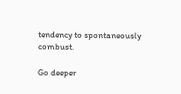tendency to spontaneously combust.

Go deeper